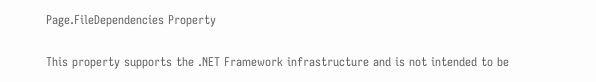Page.FileDependencies Property

This property supports the .NET Framework infrastructure and is not intended to be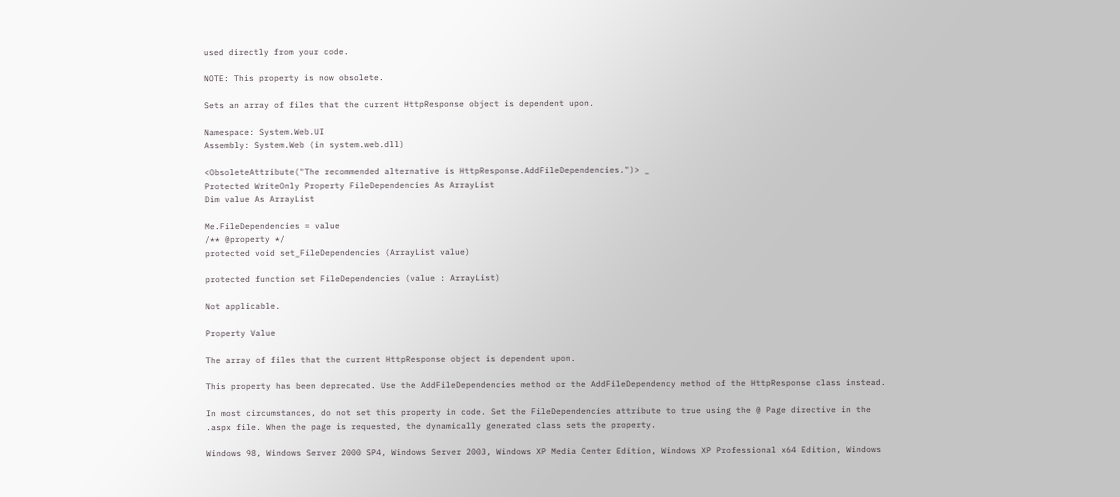used directly from your code.

NOTE: This property is now obsolete.

Sets an array of files that the current HttpResponse object is dependent upon.

Namespace: System.Web.UI
Assembly: System.Web (in system.web.dll)

<ObsoleteAttribute("The recommended alternative is HttpResponse.AddFileDependencies.")> _
Protected WriteOnly Property FileDependencies As ArrayList
Dim value As ArrayList

Me.FileDependencies = value
/** @property */
protected void set_FileDependencies (ArrayList value)

protected function set FileDependencies (value : ArrayList)

Not applicable.

Property Value

The array of files that the current HttpResponse object is dependent upon.

This property has been deprecated. Use the AddFileDependencies method or the AddFileDependency method of the HttpResponse class instead.

In most circumstances, do not set this property in code. Set the FileDependencies attribute to true using the @ Page directive in the .aspx file. When the page is requested, the dynamically generated class sets the property.

Windows 98, Windows Server 2000 SP4, Windows Server 2003, Windows XP Media Center Edition, Windows XP Professional x64 Edition, Windows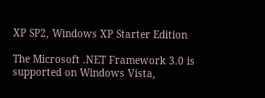XP SP2, Windows XP Starter Edition

The Microsoft .NET Framework 3.0 is supported on Windows Vista,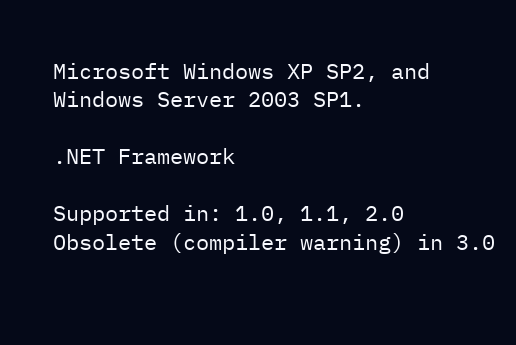Microsoft Windows XP SP2, and Windows Server 2003 SP1.

.NET Framework

Supported in: 1.0, 1.1, 2.0
Obsolete (compiler warning) in 3.0